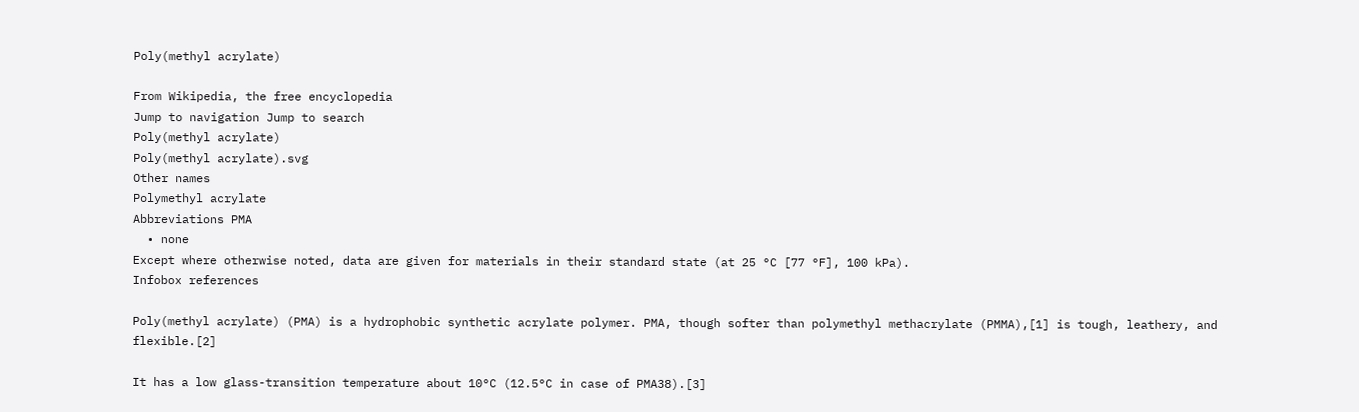Poly(methyl acrylate)

From Wikipedia, the free encyclopedia
Jump to navigation Jump to search
Poly(methyl acrylate)
Poly(methyl acrylate).svg
Other names
Polymethyl acrylate
Abbreviations PMA
  • none
Except where otherwise noted, data are given for materials in their standard state (at 25 °C [77 °F], 100 kPa).
Infobox references

Poly(methyl acrylate) (PMA) is a hydrophobic synthetic acrylate polymer. PMA, though softer than polymethyl methacrylate (PMMA),[1] is tough, leathery, and flexible.[2]

It has a low glass-transition temperature about 10°C (12.5°C in case of PMA38).[3]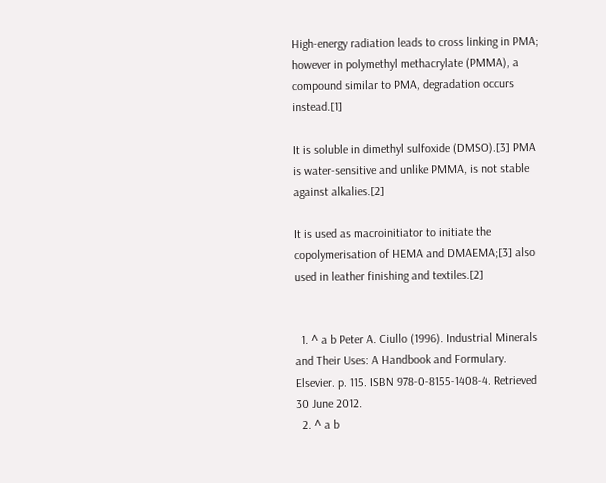High-energy radiation leads to cross linking in PMA; however in polymethyl methacrylate (PMMA), a compound similar to PMA, degradation occurs instead.[1]

It is soluble in dimethyl sulfoxide (DMSO).[3] PMA is water-sensitive and unlike PMMA, is not stable against alkalies.[2]

It is used as macroinitiator to initiate the copolymerisation of HEMA and DMAEMA;[3] also used in leather finishing and textiles.[2]


  1. ^ a b Peter A. Ciullo (1996). Industrial Minerals and Their Uses: A Handbook and Formulary. Elsevier. p. 115. ISBN 978-0-8155-1408-4. Retrieved 30 June 2012.
  2. ^ a b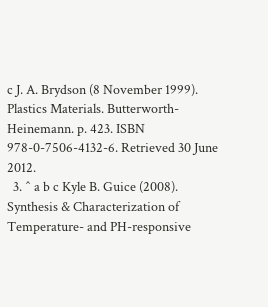c J. A. Brydson (8 November 1999). Plastics Materials. Butterworth-Heinemann. p. 423. ISBN 978-0-7506-4132-6. Retrieved 30 June 2012.
  3. ^ a b c Kyle B. Guice (2008). Synthesis & Characterization of Temperature- and PH-responsive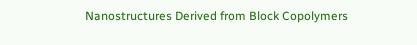Nanostructures Derived from Block Copolymers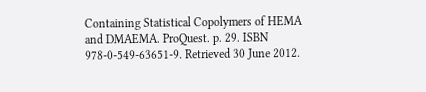Containing Statistical Copolymers of HEMA and DMAEMA. ProQuest. p. 29. ISBN 978-0-549-63651-9. Retrieved 30 June 2012.